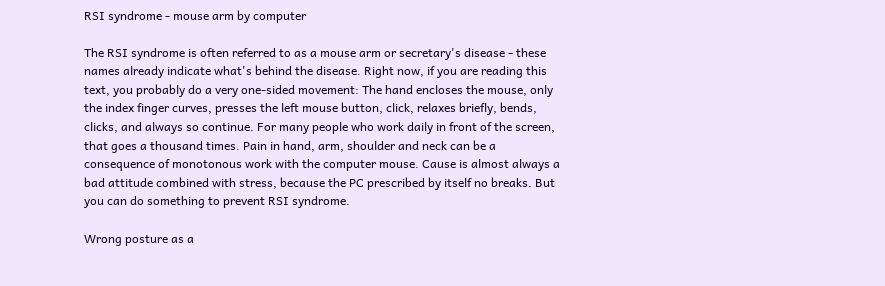RSI syndrome - mouse arm by computer

The RSI syndrome is often referred to as a mouse arm or secretary's disease - these names already indicate what's behind the disease. Right now, if you are reading this text, you probably do a very one-sided movement: The hand encloses the mouse, only the index finger curves, presses the left mouse button, click, relaxes briefly, bends, clicks, and always so continue. For many people who work daily in front of the screen, that goes a thousand times. Pain in hand, arm, shoulder and neck can be a consequence of monotonous work with the computer mouse. Cause is almost always a bad attitude combined with stress, because the PC prescribed by itself no breaks. But you can do something to prevent RSI syndrome.

Wrong posture as a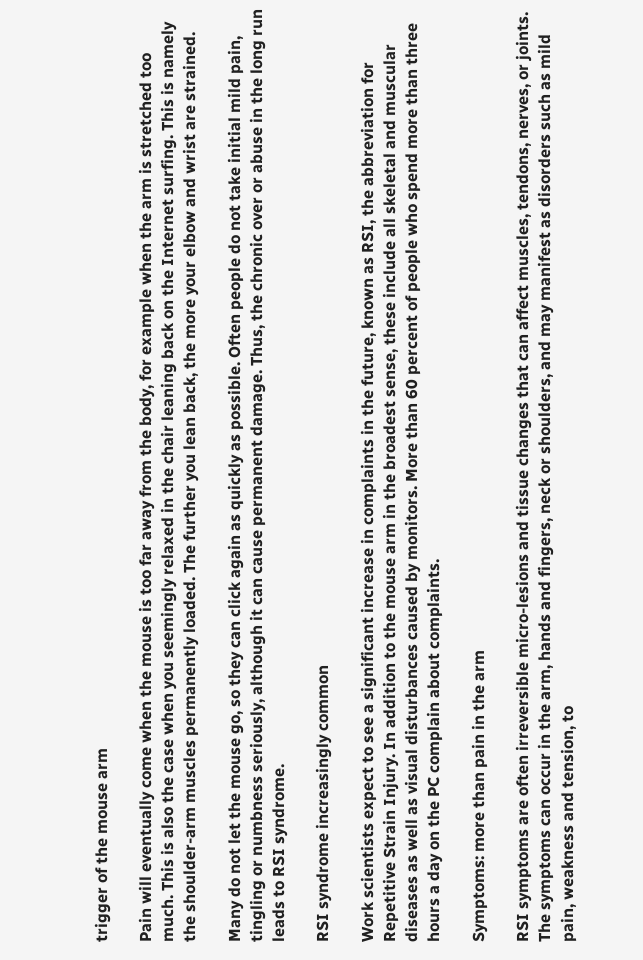trigger of the mouse arm

Pain will eventually come when the mouse is too far away from the body, for example when the arm is stretched too much. This is also the case when you seemingly relaxed in the chair leaning back on the Internet surfing. This is namely the shoulder-arm muscles permanently loaded. The further you lean back, the more your elbow and wrist are strained.

Many do not let the mouse go, so they can click again as quickly as possible. Often people do not take initial mild pain, tingling or numbness seriously, although it can cause permanent damage. Thus, the chronic over or abuse in the long run leads to RSI syndrome.

RSI syndrome increasingly common

Work scientists expect to see a significant increase in complaints in the future, known as RSI, the abbreviation for Repetitive Strain Injury. In addition to the mouse arm in the broadest sense, these include all skeletal and muscular diseases as well as visual disturbances caused by monitors. More than 60 percent of people who spend more than three hours a day on the PC complain about complaints.

Symptoms: more than pain in the arm

RSI symptoms are often irreversible micro-lesions and tissue changes that can affect muscles, tendons, nerves, or joints. The symptoms can occur in the arm, hands and fingers, neck or shoulders, and may manifest as disorders such as mild pain, weakness and tension, to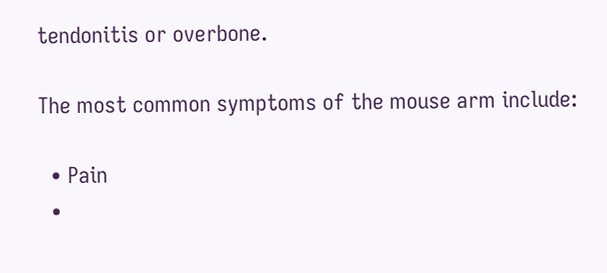tendonitis or overbone.

The most common symptoms of the mouse arm include:

  • Pain
  •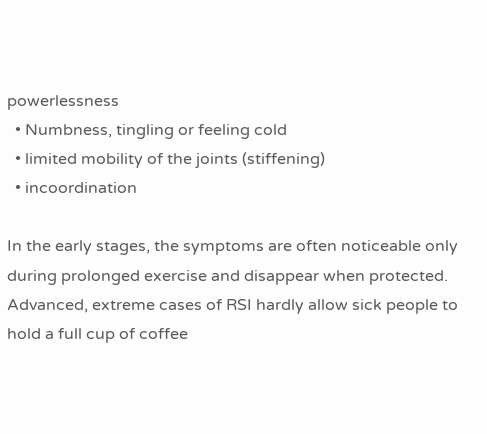powerlessness
  • Numbness, tingling or feeling cold
  • limited mobility of the joints (stiffening)
  • incoordination

In the early stages, the symptoms are often noticeable only during prolonged exercise and disappear when protected. Advanced, extreme cases of RSI hardly allow sick people to hold a full cup of coffee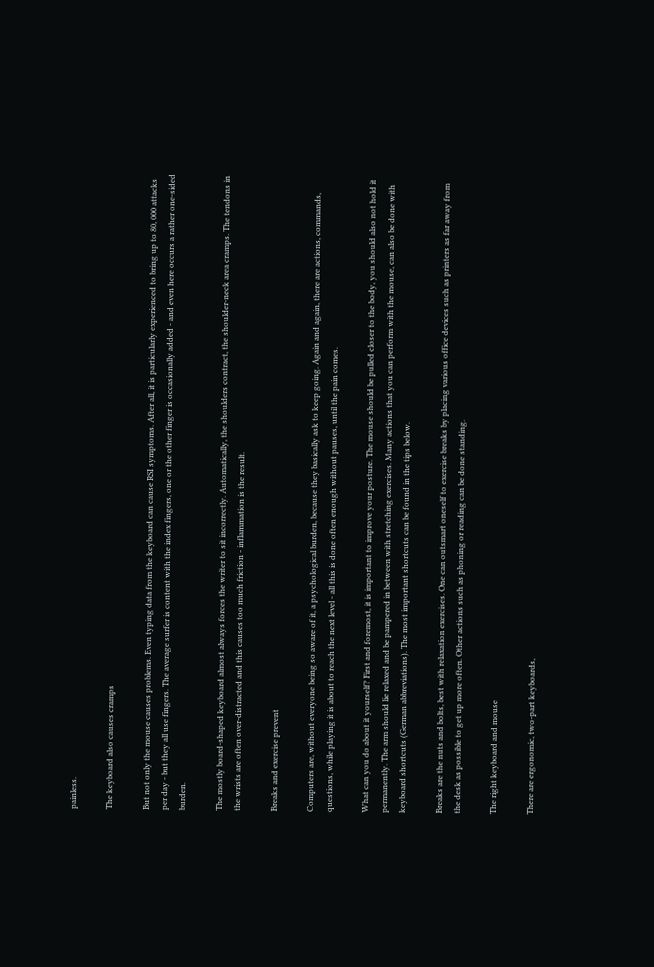painless.

The keyboard also causes cramps

But not only the mouse causes problems. Even typing data from the keyboard can cause RSI symptoms. After all, it is particularly experienced to bring up to 80, 000 attacks per day - but they all use fingers. The average surfer is content with the index fingers, one or the other finger is occasionally added - and even here occurs a rather one-sided burden.

The mostly board-shaped keyboard almost always forces the writer to sit incorrectly. Automatically, the shoulders contract, the shoulder-neck area cramps. The tendons in the wrists are often over-distracted and this causes too much friction - inflammation is the result.

Breaks and exercise prevent

Computers are, without everyone being so aware of it, a psychological burden, because they basically ask to keep going. Again and again, there are actions, commands, questions, while playing it is about to reach the next level - all this is done often enough without pauses, until the pain comes.

What can you do about it yourself? First and foremost, it is important to improve your posture. The mouse should be pulled closer to the body, you should also not hold it permanently. The arm should lie relaxed and be pampered in between with stretching exercises. Many actions that you can perform with the mouse, can also be done with keyboard shortcuts (German abbreviations). The most important shortcuts can be found in the tips below.

Breaks are the nuts and bolts, best with relaxation exercises. One can outsmart oneself to exercise breaks by placing various office devices such as printers as far away from the desk as possible to get up more often. Other actions such as phoning or reading can be done standing.

The right keyboard and mouse

There are ergonomic, two-part keyboards,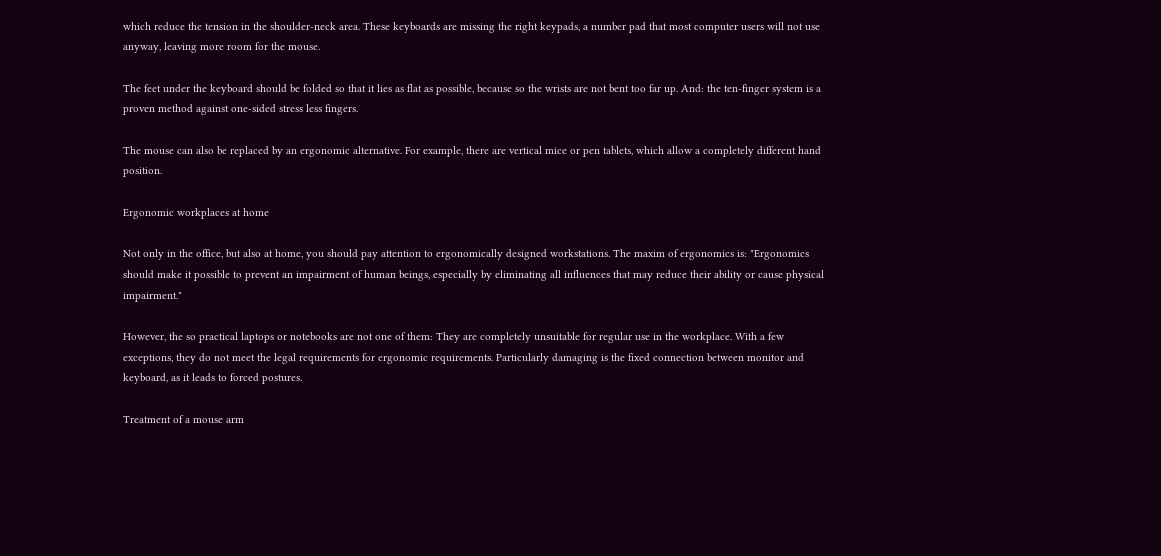which reduce the tension in the shoulder-neck area. These keyboards are missing the right keypads, a number pad that most computer users will not use anyway, leaving more room for the mouse.

The feet under the keyboard should be folded so that it lies as flat as possible, because so the wrists are not bent too far up. And: the ten-finger system is a proven method against one-sided stress less fingers.

The mouse can also be replaced by an ergonomic alternative. For example, there are vertical mice or pen tablets, which allow a completely different hand position.

Ergonomic workplaces at home

Not only in the office, but also at home, you should pay attention to ergonomically designed workstations. The maxim of ergonomics is: "Ergonomics should make it possible to prevent an impairment of human beings, especially by eliminating all influences that may reduce their ability or cause physical impairment."

However, the so practical laptops or notebooks are not one of them: They are completely unsuitable for regular use in the workplace. With a few exceptions, they do not meet the legal requirements for ergonomic requirements. Particularly damaging is the fixed connection between monitor and keyboard, as it leads to forced postures.

Treatment of a mouse arm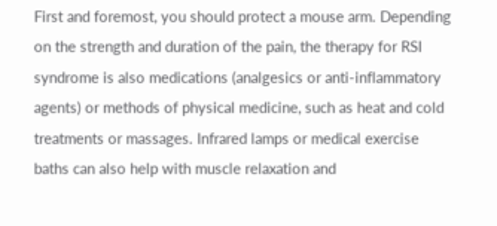First and foremost, you should protect a mouse arm. Depending on the strength and duration of the pain, the therapy for RSI syndrome is also medications (analgesics or anti-inflammatory agents) or methods of physical medicine, such as heat and cold treatments or massages. Infrared lamps or medical exercise baths can also help with muscle relaxation and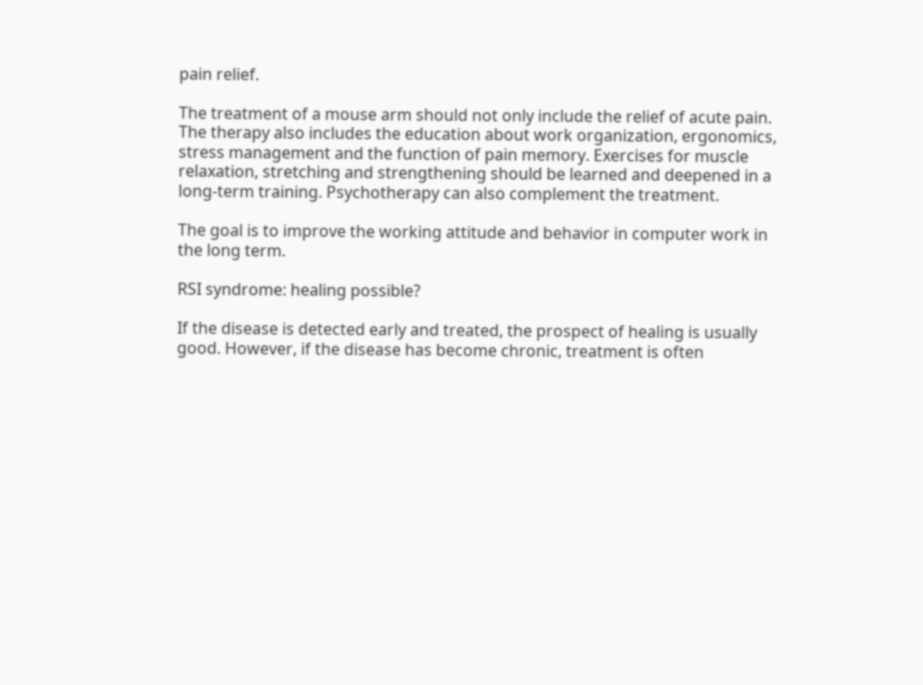pain relief.

The treatment of a mouse arm should not only include the relief of acute pain. The therapy also includes the education about work organization, ergonomics, stress management and the function of pain memory. Exercises for muscle relaxation, stretching and strengthening should be learned and deepened in a long-term training. Psychotherapy can also complement the treatment.

The goal is to improve the working attitude and behavior in computer work in the long term.

RSI syndrome: healing possible?

If the disease is detected early and treated, the prospect of healing is usually good. However, if the disease has become chronic, treatment is often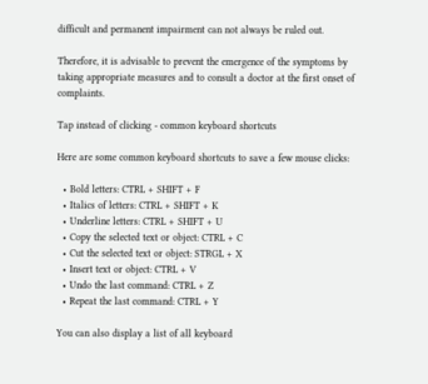difficult and permanent impairment can not always be ruled out.

Therefore, it is advisable to prevent the emergence of the symptoms by taking appropriate measures and to consult a doctor at the first onset of complaints.

Tap instead of clicking - common keyboard shortcuts

Here are some common keyboard shortcuts to save a few mouse clicks:

  • Bold letters: CTRL + SHIFT + F
  • Italics of letters: CTRL + SHIFT + K
  • Underline letters: CTRL + SHIFT + U
  • Copy the selected text or object: CTRL + C
  • Cut the selected text or object: STRGL + X
  • Insert text or object: CTRL + V
  • Undo the last command: CTRL + Z
  • Repeat the last command: CTRL + Y

You can also display a list of all keyboard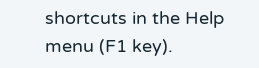shortcuts in the Help menu (F1 key).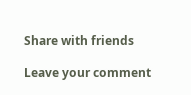Share with friends

Leave your comment